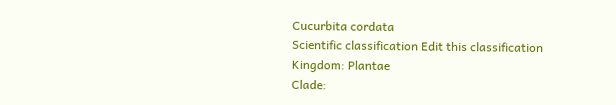Cucurbita cordata
Scientific classification Edit this classification
Kingdom: Plantae
Clade: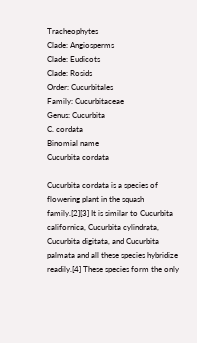Tracheophytes
Clade: Angiosperms
Clade: Eudicots
Clade: Rosids
Order: Cucurbitales
Family: Cucurbitaceae
Genus: Cucurbita
C. cordata
Binomial name
Cucurbita cordata

Cucurbita cordata is a species of flowering plant in the squash family.[2][3] It is similar to Cucurbita californica, Cucurbita cylindrata, Cucurbita digitata, and Cucurbita palmata and all these species hybridize readily.[4] These species form the only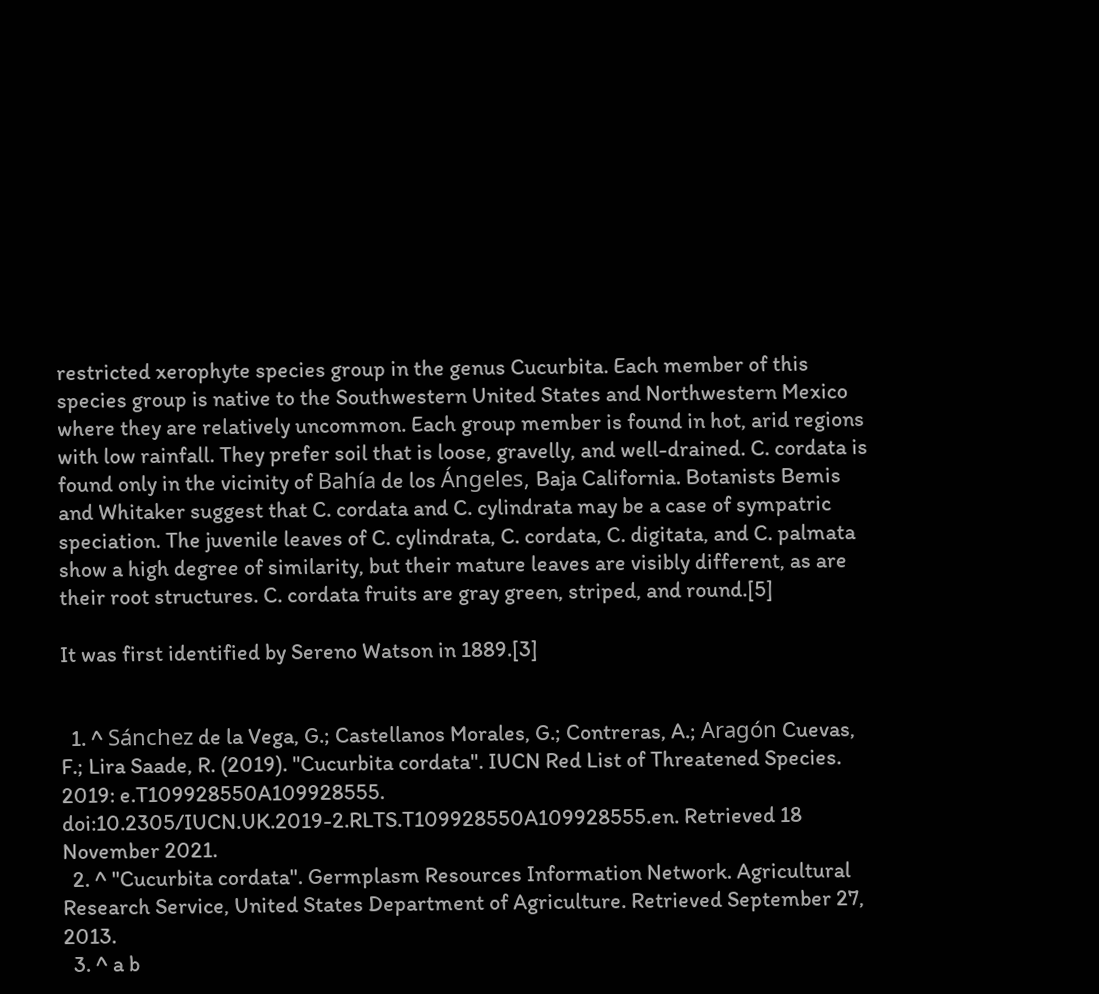restricted xerophyte species group in the genus Cucurbita. Each member of this species group is native to the Southwestern United States and Northwestern Mexico where they are relatively uncommon. Each group member is found in hot, arid regions with low rainfall. They prefer soil that is loose, gravelly, and well-drained. C. cordata is found only in the vicinity of Bahía de los Ángeles, Baja California. Botanists Bemis and Whitaker suggest that C. cordata and C. cylindrata may be a case of sympatric speciation. The juvenile leaves of C. cylindrata, C. cordata, C. digitata, and C. palmata show a high degree of similarity, but their mature leaves are visibly different, as are their root structures. C. cordata fruits are gray green, striped, and round.[5]

It was first identified by Sereno Watson in 1889.[3]


  1. ^ Sánchez de la Vega, G.; Castellanos Morales, G.; Contreras, A.; Aragón Cuevas, F.; Lira Saade, R. (2019). "Cucurbita cordata". IUCN Red List of Threatened Species. 2019: e.T109928550A109928555. doi:10.2305/IUCN.UK.2019-2.RLTS.T109928550A109928555.en. Retrieved 18 November 2021.
  2. ^ "Cucurbita cordata". Germplasm Resources Information Network. Agricultural Research Service, United States Department of Agriculture. Retrieved September 27, 2013.
  3. ^ a b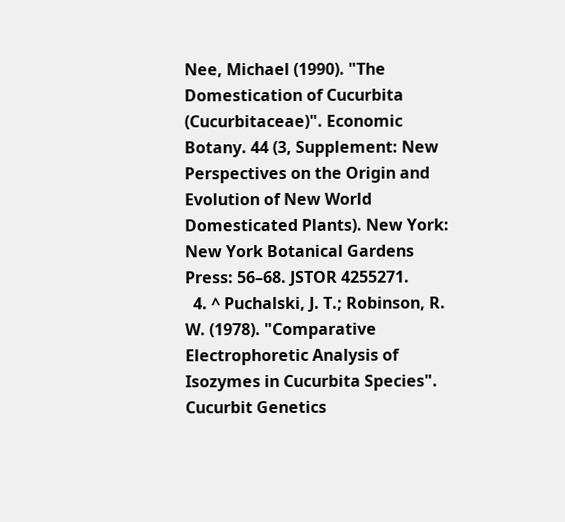Nee, Michael (1990). "The Domestication of Cucurbita (Cucurbitaceae)". Economic Botany. 44 (3, Supplement: New Perspectives on the Origin and Evolution of New World Domesticated Plants). New York: New York Botanical Gardens Press: 56–68. JSTOR 4255271.
  4. ^ Puchalski, J. T.; Robinson, R. W. (1978). "Comparative Electrophoretic Analysis of Isozymes in Cucurbita Species". Cucurbit Genetics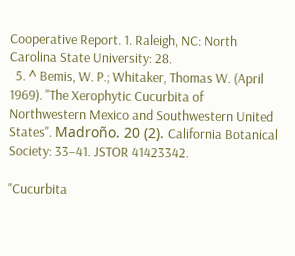Cooperative Report. 1. Raleigh, NC: North Carolina State University: 28.
  5. ^ Bemis, W. P.; Whitaker, Thomas W. (April 1969). "The Xerophytic Cucurbita of Northwestern Mexico and Southwestern United States". Madroño. 20 (2). California Botanical Society: 33–41. JSTOR 41423342.

"Cucurbita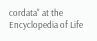cordata" at the Encyclopedia of Life